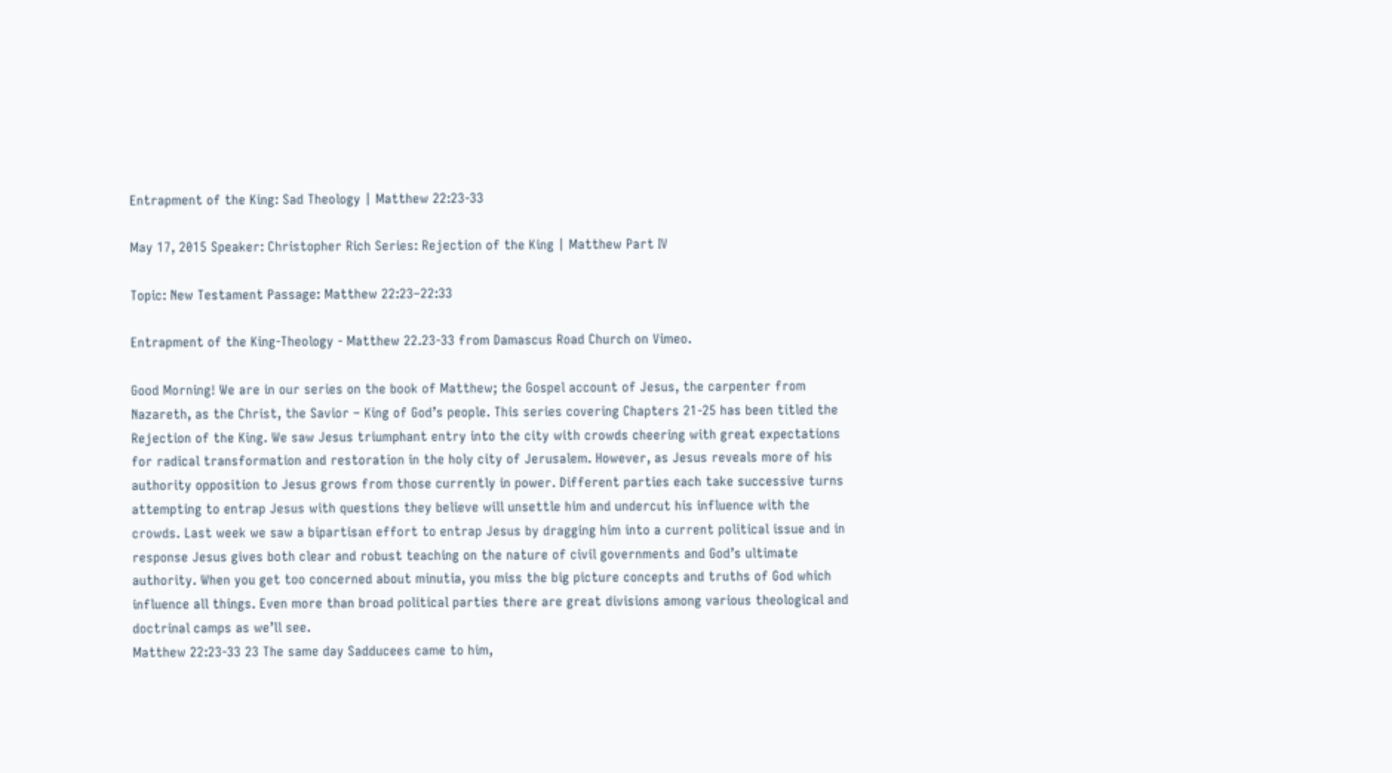Entrapment of the King: Sad Theology | Matthew 22:23-33

May 17, 2015 Speaker: Christopher Rich Series: Rejection of the King | Matthew Part IV

Topic: New Testament Passage: Matthew 22:23–22:33

Entrapment of the King-Theology - Matthew 22.23-33 from Damascus Road Church on Vimeo.

Good Morning! We are in our series on the book of Matthew; the Gospel account of Jesus, the carpenter from Nazareth, as the Christ, the Savior – King of God’s people. This series covering Chapters 21-25 has been titled the Rejection of the King. We saw Jesus triumphant entry into the city with crowds cheering with great expectations for radical transformation and restoration in the holy city of Jerusalem. However, as Jesus reveals more of his authority opposition to Jesus grows from those currently in power. Different parties each take successive turns attempting to entrap Jesus with questions they believe will unsettle him and undercut his influence with the crowds. Last week we saw a bipartisan effort to entrap Jesus by dragging him into a current political issue and in response Jesus gives both clear and robust teaching on the nature of civil governments and God’s ultimate authority. When you get too concerned about minutia, you miss the big picture concepts and truths of God which influence all things. Even more than broad political parties there are great divisions among various theological and doctrinal camps as we’ll see.
Matthew 22:23-33 23 The same day Sadducees came to him,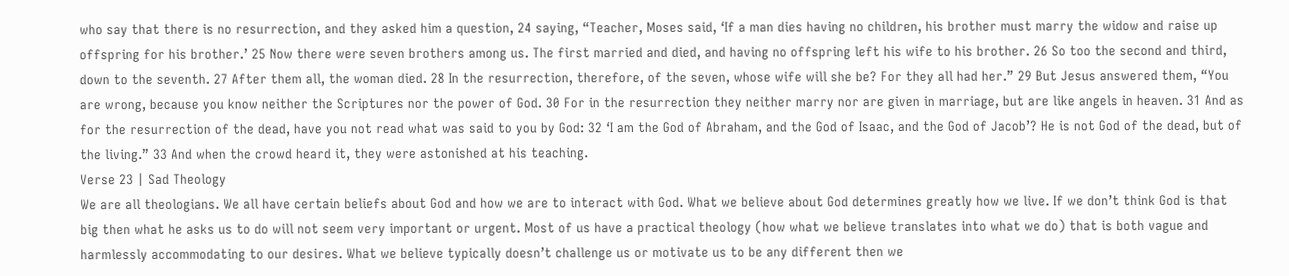who say that there is no resurrection, and they asked him a question, 24 saying, “Teacher, Moses said, ‘If a man dies having no children, his brother must marry the widow and raise up offspring for his brother.’ 25 Now there were seven brothers among us. The first married and died, and having no offspring left his wife to his brother. 26 So too the second and third, down to the seventh. 27 After them all, the woman died. 28 In the resurrection, therefore, of the seven, whose wife will she be? For they all had her.” 29 But Jesus answered them, “You are wrong, because you know neither the Scriptures nor the power of God. 30 For in the resurrection they neither marry nor are given in marriage, but are like angels in heaven. 31 And as for the resurrection of the dead, have you not read what was said to you by God: 32 ‘I am the God of Abraham, and the God of Isaac, and the God of Jacob’? He is not God of the dead, but of the living.” 33 And when the crowd heard it, they were astonished at his teaching.
Verse 23 | Sad Theology
We are all theologians. We all have certain beliefs about God and how we are to interact with God. What we believe about God determines greatly how we live. If we don’t think God is that big then what he asks us to do will not seem very important or urgent. Most of us have a practical theology (how what we believe translates into what we do) that is both vague and harmlessly accommodating to our desires. What we believe typically doesn’t challenge us or motivate us to be any different then we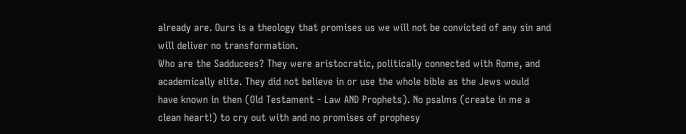already are. Ours is a theology that promises us we will not be convicted of any sin and will deliver no transformation.
Who are the Sadducees? They were aristocratic, politically connected with Rome, and academically elite. They did not believe in or use the whole bible as the Jews would have known in then (Old Testament - Law AND Prophets). No psalms (create in me a clean heart!) to cry out with and no promises of prophesy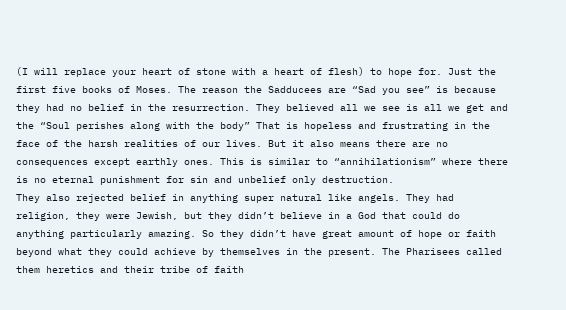(I will replace your heart of stone with a heart of flesh) to hope for. Just the first five books of Moses. The reason the Sadducees are “Sad you see” is because they had no belief in the resurrection. They believed all we see is all we get and the “Soul perishes along with the body” That is hopeless and frustrating in the face of the harsh realities of our lives. But it also means there are no consequences except earthly ones. This is similar to “annihilationism” where there is no eternal punishment for sin and unbelief only destruction.
They also rejected belief in anything super natural like angels. They had religion, they were Jewish, but they didn’t believe in a God that could do anything particularly amazing. So they didn’t have great amount of hope or faith beyond what they could achieve by themselves in the present. The Pharisees called them heretics and their tribe of faith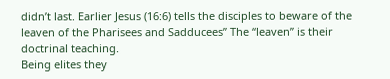didn’t last. Earlier Jesus (16:6) tells the disciples to beware of the leaven of the Pharisees and Sadducees” The “leaven” is their doctrinal teaching.
Being elites they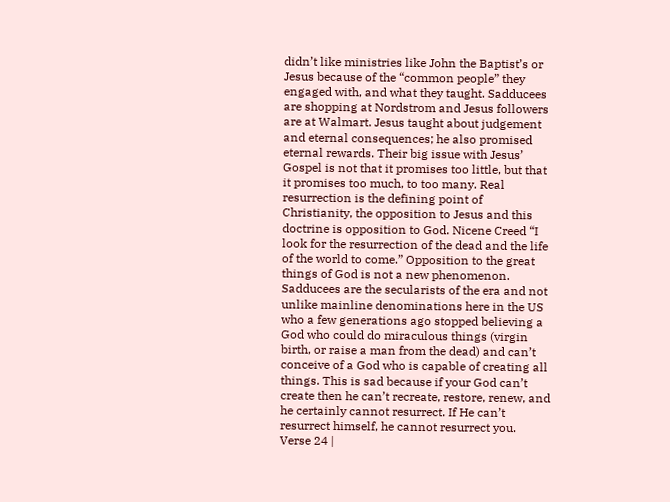didn’t like ministries like John the Baptist’s or Jesus because of the “common people” they engaged with, and what they taught. Sadducees are shopping at Nordstrom and Jesus followers are at Walmart. Jesus taught about judgement and eternal consequences; he also promised eternal rewards. Their big issue with Jesus’ Gospel is not that it promises too little, but that it promises too much, to too many. Real resurrection is the defining point of Christianity, the opposition to Jesus and this doctrine is opposition to God. Nicene Creed “I look for the resurrection of the dead and the life of the world to come.” Opposition to the great things of God is not a new phenomenon. Sadducees are the secularists of the era and not unlike mainline denominations here in the US who a few generations ago stopped believing a God who could do miraculous things (virgin birth, or raise a man from the dead) and can’t conceive of a God who is capable of creating all things. This is sad because if your God can’t create then he can’t recreate, restore, renew, and he certainly cannot resurrect. If He can’t resurrect himself, he cannot resurrect you.
Verse 24 |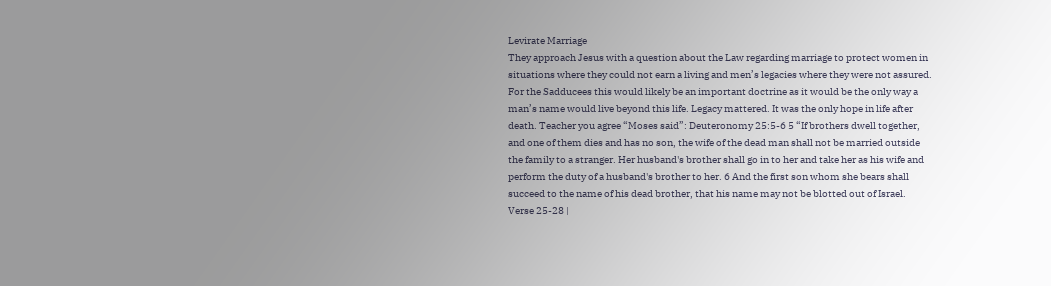Levirate Marriage
They approach Jesus with a question about the Law regarding marriage to protect women in situations where they could not earn a living and men’s legacies where they were not assured. For the Sadducees this would likely be an important doctrine as it would be the only way a man’s name would live beyond this life. Legacy mattered. It was the only hope in life after death. Teacher you agree “Moses said”: Deuteronomy 25:5-6 5 “If brothers dwell together, and one of them dies and has no son, the wife of the dead man shall not be married outside the family to a stranger. Her husband's brother shall go in to her and take her as his wife and perform the duty of a husband's brother to her. 6 And the first son whom she bears shall succeed to the name of his dead brother, that his name may not be blotted out of Israel.
Verse 25-28 |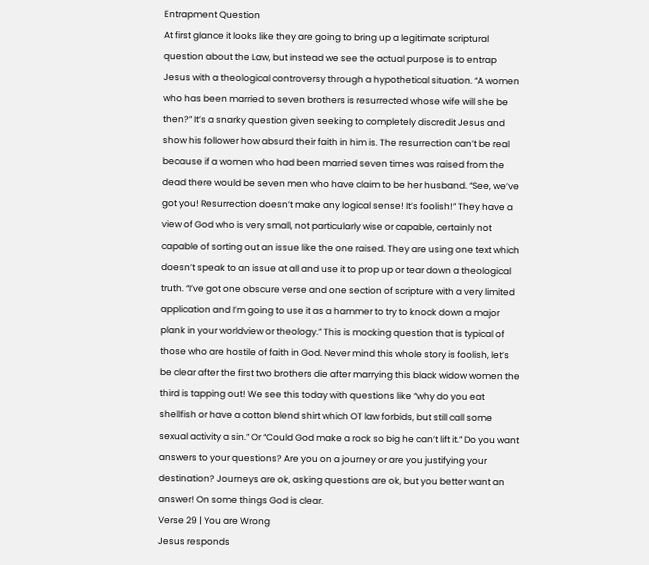Entrapment Question
At first glance it looks like they are going to bring up a legitimate scriptural question about the Law, but instead we see the actual purpose is to entrap Jesus with a theological controversy through a hypothetical situation. “A women who has been married to seven brothers is resurrected whose wife will she be then?” It’s a snarky question given seeking to completely discredit Jesus and show his follower how absurd their faith in him is. The resurrection can’t be real because if a women who had been married seven times was raised from the dead there would be seven men who have claim to be her husband. “See, we’ve got you! Resurrection doesn’t make any logical sense! It’s foolish!” They have a view of God who is very small, not particularly wise or capable, certainly not capable of sorting out an issue like the one raised. They are using one text which doesn’t speak to an issue at all and use it to prop up or tear down a theological truth. “I’ve got one obscure verse and one section of scripture with a very limited application and I’m going to use it as a hammer to try to knock down a major plank in your worldview or theology.” This is mocking question that is typical of those who are hostile of faith in God. Never mind this whole story is foolish, let’s be clear after the first two brothers die after marrying this black widow women the third is tapping out! We see this today with questions like “why do you eat shellfish or have a cotton blend shirt which OT law forbids, but still call some sexual activity a sin.” Or “Could God make a rock so big he can’t lift it.” Do you want answers to your questions? Are you on a journey or are you justifying your destination? Journeys are ok, asking questions are ok, but you better want an answer! On some things God is clear.
Verse 29 | You are Wrong
Jesus responds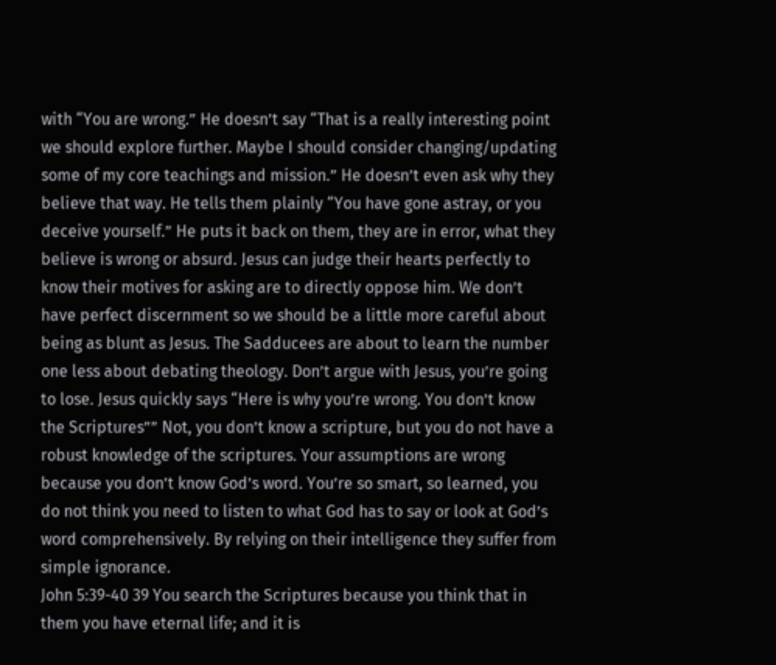with “You are wrong.” He doesn’t say “That is a really interesting point we should explore further. Maybe I should consider changing/updating some of my core teachings and mission.” He doesn’t even ask why they believe that way. He tells them plainly “You have gone astray, or you deceive yourself.” He puts it back on them, they are in error, what they believe is wrong or absurd. Jesus can judge their hearts perfectly to know their motives for asking are to directly oppose him. We don’t have perfect discernment so we should be a little more careful about being as blunt as Jesus. The Sadducees are about to learn the number one less about debating theology. Don’t argue with Jesus, you’re going to lose. Jesus quickly says “Here is why you’re wrong. You don’t know the Scriptures”” Not, you don’t know a scripture, but you do not have a robust knowledge of the scriptures. Your assumptions are wrong because you don’t know God’s word. You’re so smart, so learned, you do not think you need to listen to what God has to say or look at God’s word comprehensively. By relying on their intelligence they suffer from simple ignorance.
John 5:39-40 39 You search the Scriptures because you think that in them you have eternal life; and it is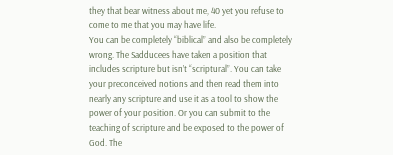they that bear witness about me, 40 yet you refuse to come to me that you may have life.
You can be completely “biblical” and also be completely wrong. The Sadducees have taken a position that includes scripture but isn’t “scriptural”. You can take your preconceived notions and then read them into nearly any scripture and use it as a tool to show the power of your position. Or you can submit to the teaching of scripture and be exposed to the power of God. The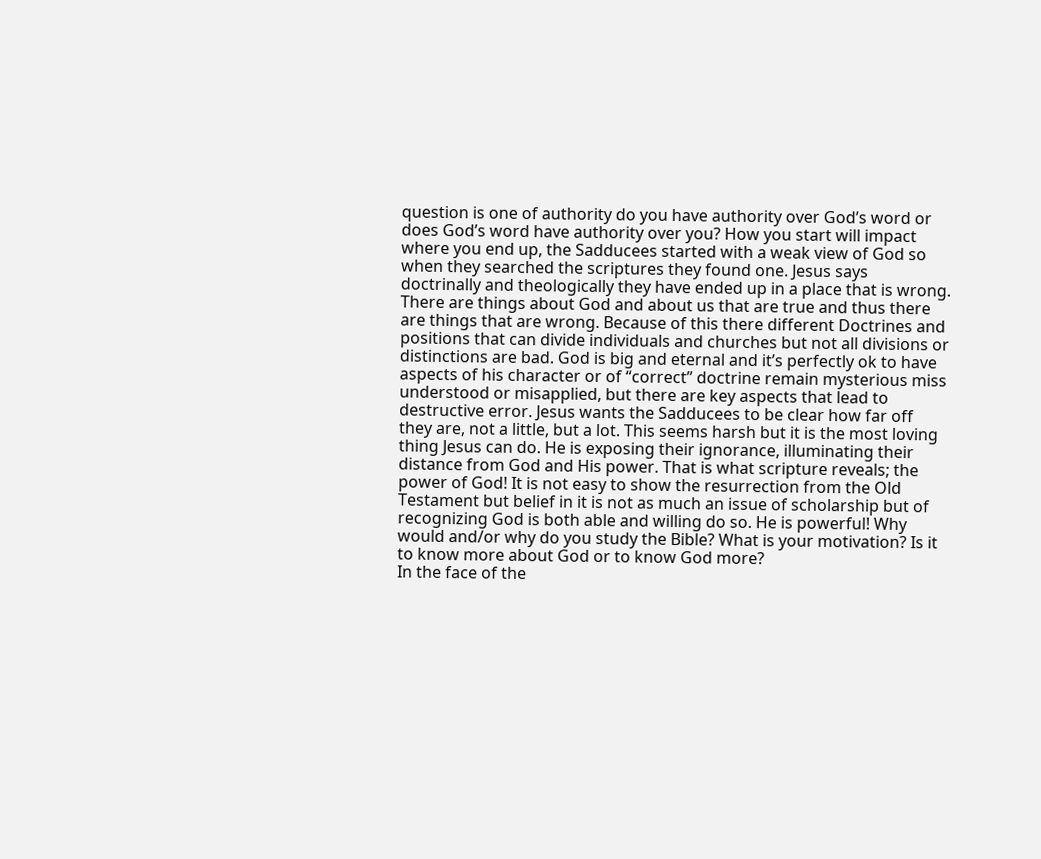question is one of authority do you have authority over God’s word or does God’s word have authority over you? How you start will impact where you end up, the Sadducees started with a weak view of God so when they searched the scriptures they found one. Jesus says doctrinally and theologically they have ended up in a place that is wrong. There are things about God and about us that are true and thus there are things that are wrong. Because of this there different Doctrines and positions that can divide individuals and churches but not all divisions or distinctions are bad. God is big and eternal and it’s perfectly ok to have aspects of his character or of “correct” doctrine remain mysterious miss understood or misapplied, but there are key aspects that lead to destructive error. Jesus wants the Sadducees to be clear how far off they are, not a little, but a lot. This seems harsh but it is the most loving thing Jesus can do. He is exposing their ignorance, illuminating their distance from God and His power. That is what scripture reveals; the power of God! It is not easy to show the resurrection from the Old Testament but belief in it is not as much an issue of scholarship but of recognizing God is both able and willing do so. He is powerful! Why would and/or why do you study the Bible? What is your motivation? Is it to know more about God or to know God more?
In the face of the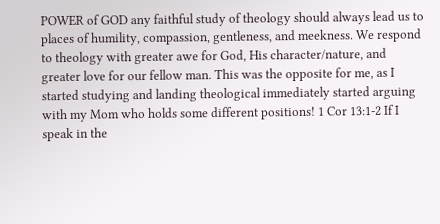POWER of GOD any faithful study of theology should always lead us to places of humility, compassion, gentleness, and meekness. We respond to theology with greater awe for God, His character/nature, and greater love for our fellow man. This was the opposite for me, as I started studying and landing theological immediately started arguing with my Mom who holds some different positions! 1 Cor 13:1-2 If I speak in the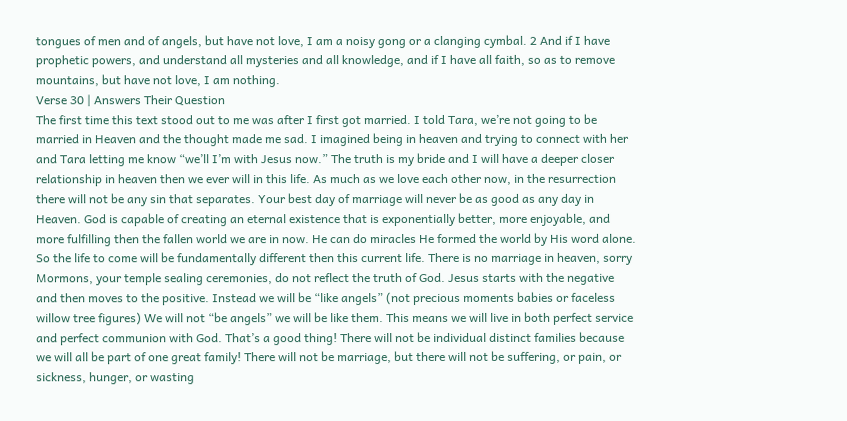tongues of men and of angels, but have not love, I am a noisy gong or a clanging cymbal. 2 And if I have prophetic powers, and understand all mysteries and all knowledge, and if I have all faith, so as to remove mountains, but have not love, I am nothing.
Verse 30 | Answers Their Question
The first time this text stood out to me was after I first got married. I told Tara, we’re not going to be married in Heaven and the thought made me sad. I imagined being in heaven and trying to connect with her and Tara letting me know “we’ll I’m with Jesus now.” The truth is my bride and I will have a deeper closer relationship in heaven then we ever will in this life. As much as we love each other now, in the resurrection there will not be any sin that separates. Your best day of marriage will never be as good as any day in Heaven. God is capable of creating an eternal existence that is exponentially better, more enjoyable, and more fulfilling then the fallen world we are in now. He can do miracles He formed the world by His word alone. So the life to come will be fundamentally different then this current life. There is no marriage in heaven, sorry Mormons, your temple sealing ceremonies, do not reflect the truth of God. Jesus starts with the negative and then moves to the positive. Instead we will be “like angels” (not precious moments babies or faceless willow tree figures) We will not “be angels” we will be like them. This means we will live in both perfect service and perfect communion with God. That’s a good thing! There will not be individual distinct families because we will all be part of one great family! There will not be marriage, but there will not be suffering, or pain, or sickness, hunger, or wasting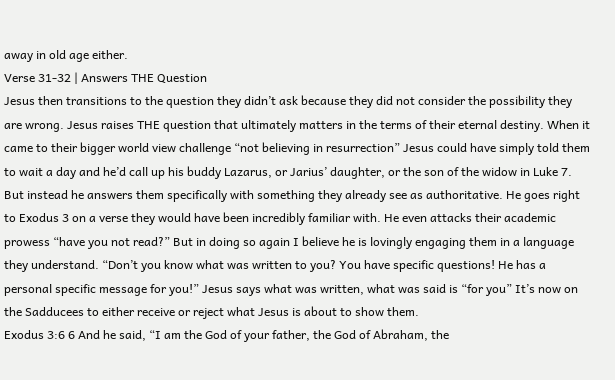away in old age either.
Verse 31-32 | Answers THE Question
Jesus then transitions to the question they didn’t ask because they did not consider the possibility they are wrong. Jesus raises THE question that ultimately matters in the terms of their eternal destiny. When it came to their bigger world view challenge “not believing in resurrection” Jesus could have simply told them to wait a day and he’d call up his buddy Lazarus, or Jarius’ daughter, or the son of the widow in Luke 7. But instead he answers them specifically with something they already see as authoritative. He goes right to Exodus 3 on a verse they would have been incredibly familiar with. He even attacks their academic prowess “have you not read?” But in doing so again I believe he is lovingly engaging them in a language they understand. “Don’t you know what was written to you? You have specific questions! He has a personal specific message for you!” Jesus says what was written, what was said is “for you” It’s now on the Sadducees to either receive or reject what Jesus is about to show them.
Exodus 3:6 6 And he said, “I am the God of your father, the God of Abraham, the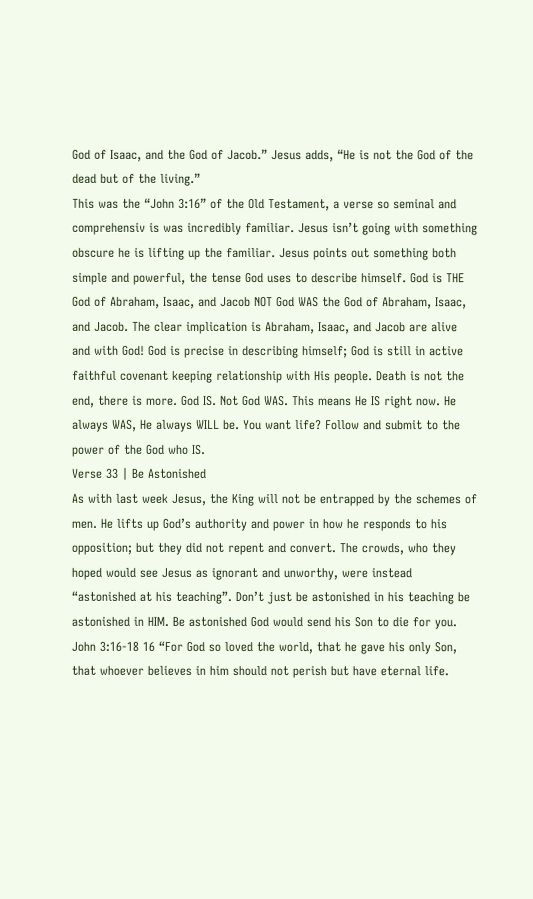God of Isaac, and the God of Jacob.” Jesus adds, “He is not the God of the dead but of the living.”
This was the “John 3:16” of the Old Testament, a verse so seminal and comprehensiv is was incredibly familiar. Jesus isn’t going with something obscure he is lifting up the familiar. Jesus points out something both simple and powerful, the tense God uses to describe himself. God is THE God of Abraham, Isaac, and Jacob NOT God WAS the God of Abraham, Isaac, and Jacob. The clear implication is Abraham, Isaac, and Jacob are alive and with God! God is precise in describing himself; God is still in active faithful covenant keeping relationship with His people. Death is not the end, there is more. God IS. Not God WAS. This means He IS right now. He always WAS, He always WILL be. You want life? Follow and submit to the power of the God who IS.
Verse 33 | Be Astonished
As with last week Jesus, the King will not be entrapped by the schemes of men. He lifts up God’s authority and power in how he responds to his opposition; but they did not repent and convert. The crowds, who they hoped would see Jesus as ignorant and unworthy, were instead “astonished at his teaching”. Don’t just be astonished in his teaching be astonished in HIM. Be astonished God would send his Son to die for you.
John 3:16-18 16 “For God so loved the world, that he gave his only Son, that whoever believes in him should not perish but have eternal life.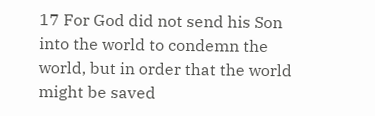17 For God did not send his Son into the world to condemn the world, but in order that the world might be saved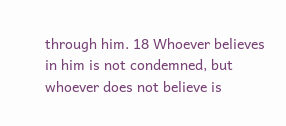through him. 18 Whoever believes in him is not condemned, but whoever does not believe is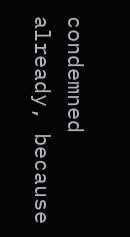condemned already, because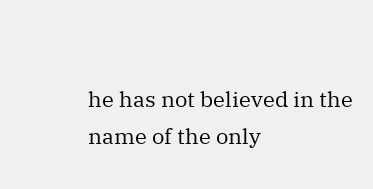he has not believed in the name of the only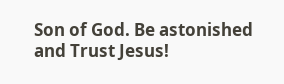Son of God. Be astonished and Trust Jesus!